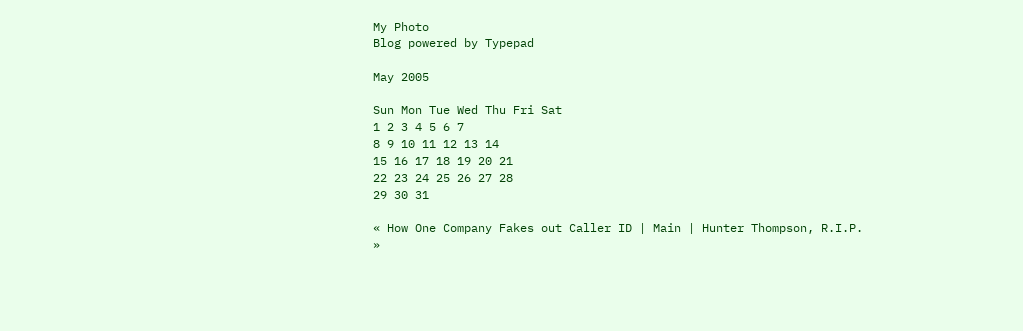My Photo
Blog powered by Typepad

May 2005

Sun Mon Tue Wed Thu Fri Sat
1 2 3 4 5 6 7
8 9 10 11 12 13 14
15 16 17 18 19 20 21
22 23 24 25 26 27 28
29 30 31

« How One Company Fakes out Caller ID | Main | Hunter Thompson, R.I.P. »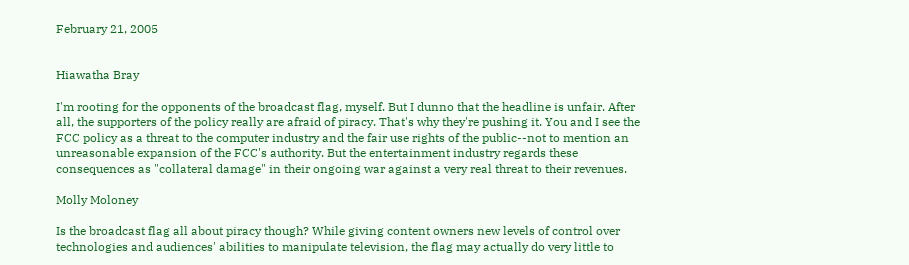February 21, 2005


Hiawatha Bray

I'm rooting for the opponents of the broadcast flag, myself. But I dunno that the headline is unfair. After all, the supporters of the policy really are afraid of piracy. That's why they're pushing it. You and I see the FCC policy as a threat to the computer industry and the fair use rights of the public--not to mention an unreasonable expansion of the FCC's authority. But the entertainment industry regards these consequences as "collateral damage" in their ongoing war against a very real threat to their revenues.

Molly Moloney

Is the broadcast flag all about piracy though? While giving content owners new levels of control over technologies and audiences' abilities to manipulate television, the flag may actually do very little to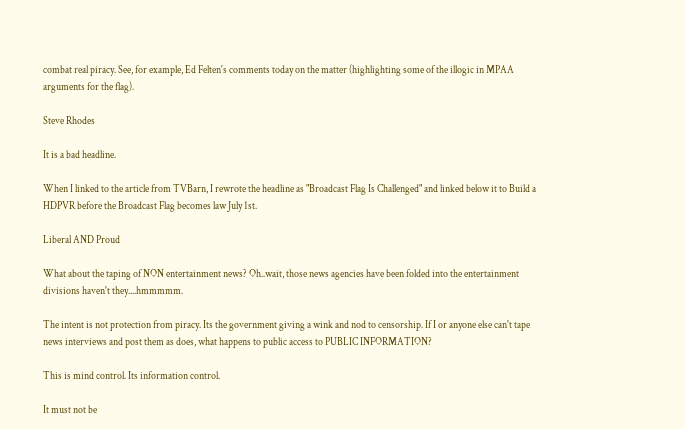combat real piracy. See, for example, Ed Felten's comments today on the matter (highlighting some of the illogic in MPAA arguments for the flag).

Steve Rhodes

It is a bad headline.

When I linked to the article from TVBarn, I rewrote the headline as "Broadcast Flag Is Challenged" and linked below it to Build a HDPVR before the Broadcast Flag becomes law July 1st.

Liberal AND Proud

What about the taping of NON entertainment news? Oh..wait, those news agencies have been folded into the entertainment divisions haven't they....hmmmmm.

The intent is not protection from piracy. Its the government giving a wink and nod to censorship. If I or anyone else can't tape news interviews and post them as does, what happens to public access to PUBLIC INFORMATION?

This is mind control. Its information control.

It must not be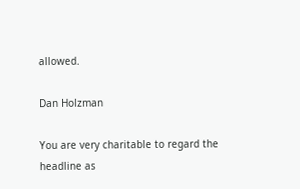allowed.

Dan Holzman

You are very charitable to regard the headline as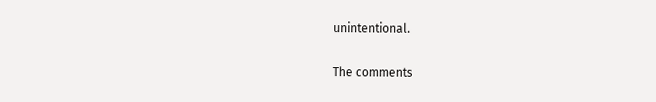unintentional.

The comments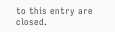to this entry are closed.